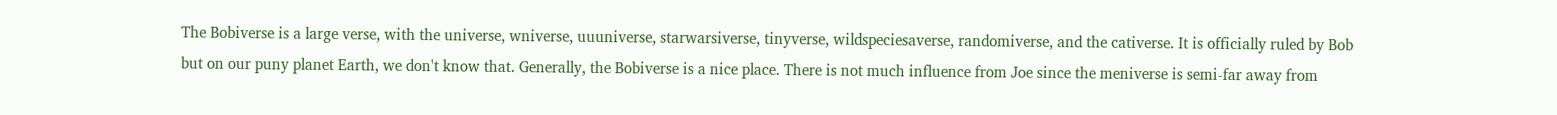The Bobiverse is a large verse, with the universe, wniverse, uuuniverse, starwarsiverse, tinyverse, wildspeciesaverse, randomiverse, and the cativerse. It is officially ruled by Bob but on our puny planet Earth, we don't know that. Generally, the Bobiverse is a nice place. There is not much influence from Joe since the meniverse is semi-far away from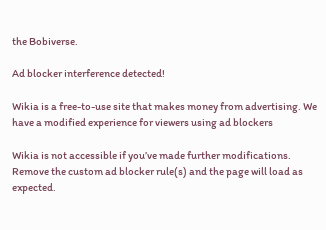the Bobiverse.

Ad blocker interference detected!

Wikia is a free-to-use site that makes money from advertising. We have a modified experience for viewers using ad blockers

Wikia is not accessible if you’ve made further modifications. Remove the custom ad blocker rule(s) and the page will load as expected.